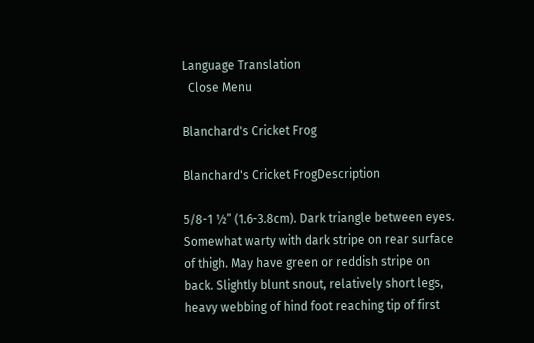Language Translation
  Close Menu

Blanchard's Cricket Frog

Blanchard's Cricket FrogDescription

5/8-1 ½” (1.6-3.8cm). Dark triangle between eyes. Somewhat warty with dark stripe on rear surface of thigh. May have green or reddish stripe on back. Slightly blunt snout, relatively short legs, heavy webbing of hind foot reaching tip of first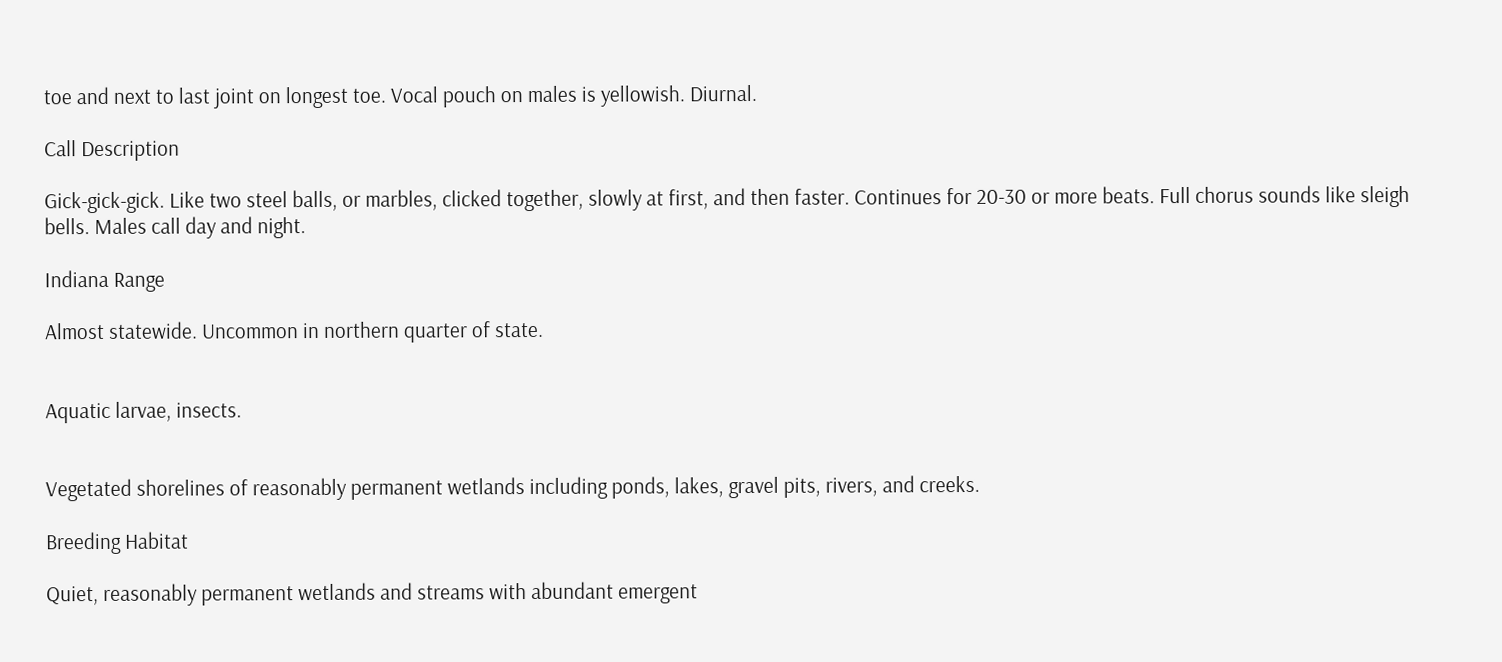toe and next to last joint on longest toe. Vocal pouch on males is yellowish. Diurnal.

Call Description

Gick-gick-gick. Like two steel balls, or marbles, clicked together, slowly at first, and then faster. Continues for 20-30 or more beats. Full chorus sounds like sleigh bells. Males call day and night.

Indiana Range

Almost statewide. Uncommon in northern quarter of state.


Aquatic larvae, insects.


Vegetated shorelines of reasonably permanent wetlands including ponds, lakes, gravel pits, rivers, and creeks.

Breeding Habitat

Quiet, reasonably permanent wetlands and streams with abundant emergent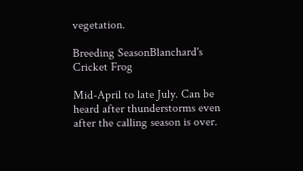vegetation.

Breeding SeasonBlanchard's Cricket Frog

Mid-April to late July. Can be heard after thunderstorms even after the calling season is over.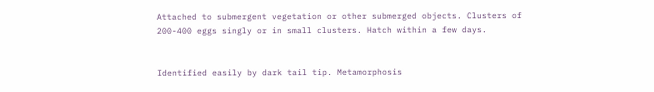Attached to submergent vegetation or other submerged objects. Clusters of 200-400 eggs singly or in small clusters. Hatch within a few days.


Identified easily by dark tail tip. Metamorphosis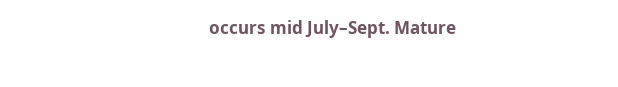occurs mid July–Sept. Mature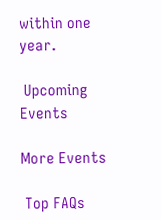within one year.

 Upcoming Events

More Events

 Top FAQs